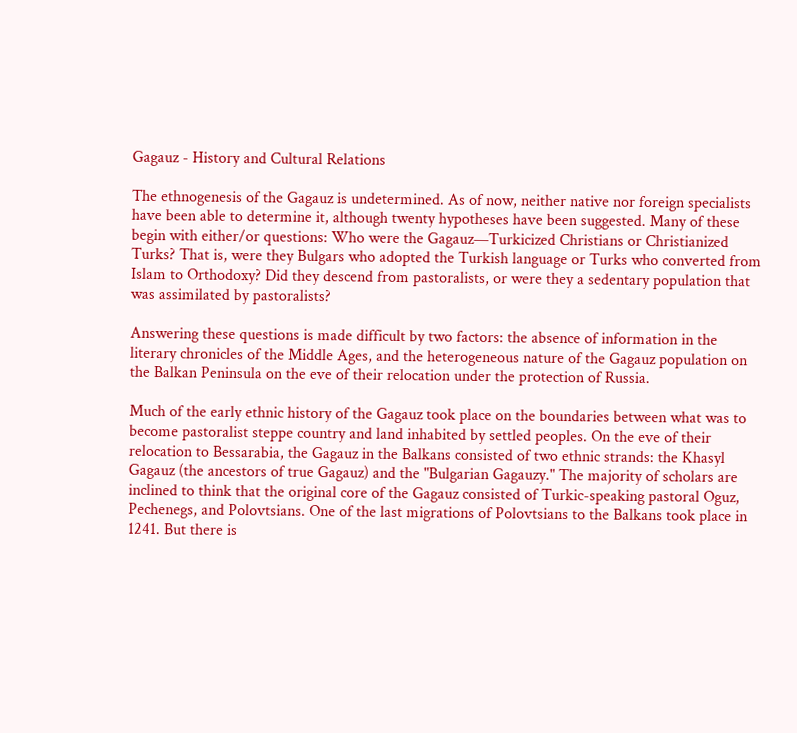Gagauz - History and Cultural Relations

The ethnogenesis of the Gagauz is undetermined. As of now, neither native nor foreign specialists have been able to determine it, although twenty hypotheses have been suggested. Many of these begin with either/or questions: Who were the Gagauz—Turkicized Christians or Christianized Turks? That is, were they Bulgars who adopted the Turkish language or Turks who converted from Islam to Orthodoxy? Did they descend from pastoralists, or were they a sedentary population that was assimilated by pastoralists?

Answering these questions is made difficult by two factors: the absence of information in the literary chronicles of the Middle Ages, and the heterogeneous nature of the Gagauz population on the Balkan Peninsula on the eve of their relocation under the protection of Russia.

Much of the early ethnic history of the Gagauz took place on the boundaries between what was to become pastoralist steppe country and land inhabited by settled peoples. On the eve of their relocation to Bessarabia, the Gagauz in the Balkans consisted of two ethnic strands: the Khasyl Gagauz (the ancestors of true Gagauz) and the "Bulgarian Gagauzy." The majority of scholars are inclined to think that the original core of the Gagauz consisted of Turkic-speaking pastoral Oguz, Pechenegs, and Polovtsians. One of the last migrations of Polovtsians to the Balkans took place in 1241. But there is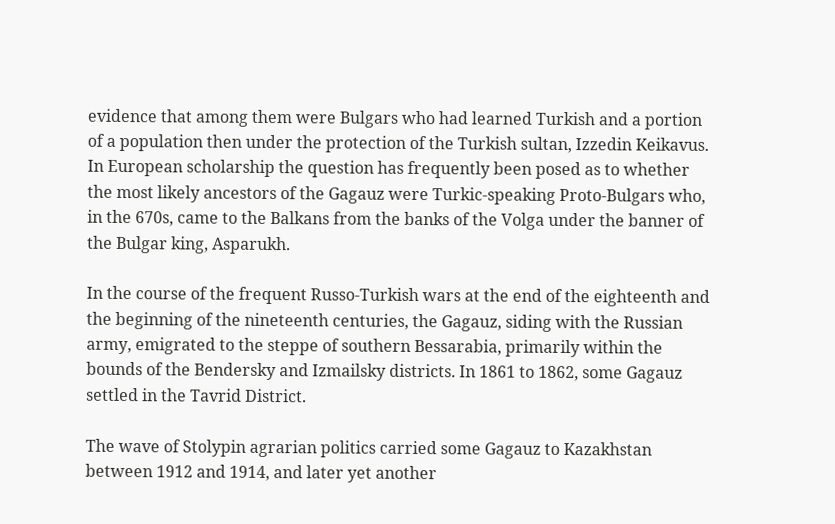evidence that among them were Bulgars who had learned Turkish and a portion of a population then under the protection of the Turkish sultan, Izzedin Keikavus. In European scholarship the question has frequently been posed as to whether the most likely ancestors of the Gagauz were Turkic-speaking Proto-Bulgars who, in the 670s, came to the Balkans from the banks of the Volga under the banner of the Bulgar king, Asparukh.

In the course of the frequent Russo-Turkish wars at the end of the eighteenth and the beginning of the nineteenth centuries, the Gagauz, siding with the Russian army, emigrated to the steppe of southern Bessarabia, primarily within the bounds of the Bendersky and Izmailsky districts. In 1861 to 1862, some Gagauz settled in the Tavrid District.

The wave of Stolypin agrarian politics carried some Gagauz to Kazakhstan between 1912 and 1914, and later yet another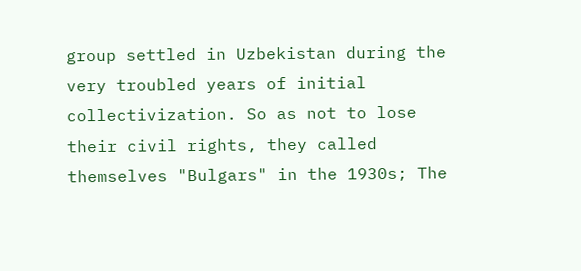group settled in Uzbekistan during the very troubled years of initial collectivization. So as not to lose their civil rights, they called themselves "Bulgars" in the 1930s; The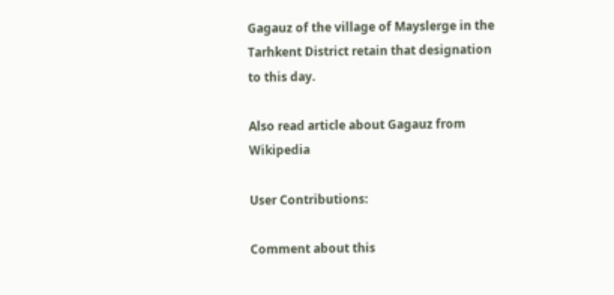Gagauz of the village of Mayslerge in the Tarhkent District retain that designation to this day.

Also read article about Gagauz from Wikipedia

User Contributions:

Comment about this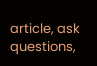article, ask questions,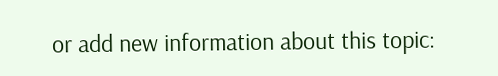or add new information about this topic: